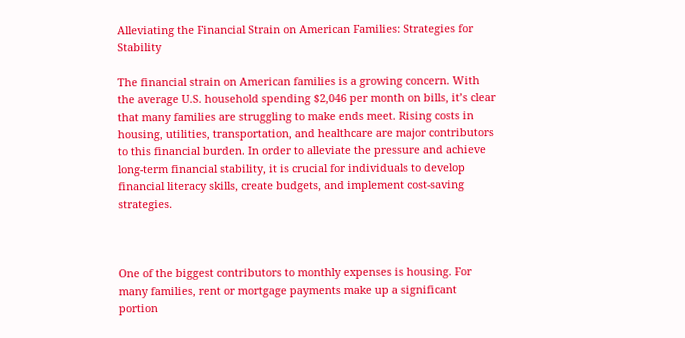Alleviating the Financial Strain on American Families: Strategies for Stability

The financial strain on American families is a growing concern. With the average U.S. household spending $2,046 per month on bills, it’s clear that many families are struggling to make ends meet. Rising costs in housing, utilities, transportation, and healthcare are major contributors to this financial burden. In order to alleviate the pressure and achieve long-term financial stability, it is crucial for individuals to develop financial literacy skills, create budgets, and implement cost-saving strategies.



One of the biggest contributors to monthly expenses is housing. For many families, rent or mortgage payments make up a significant portion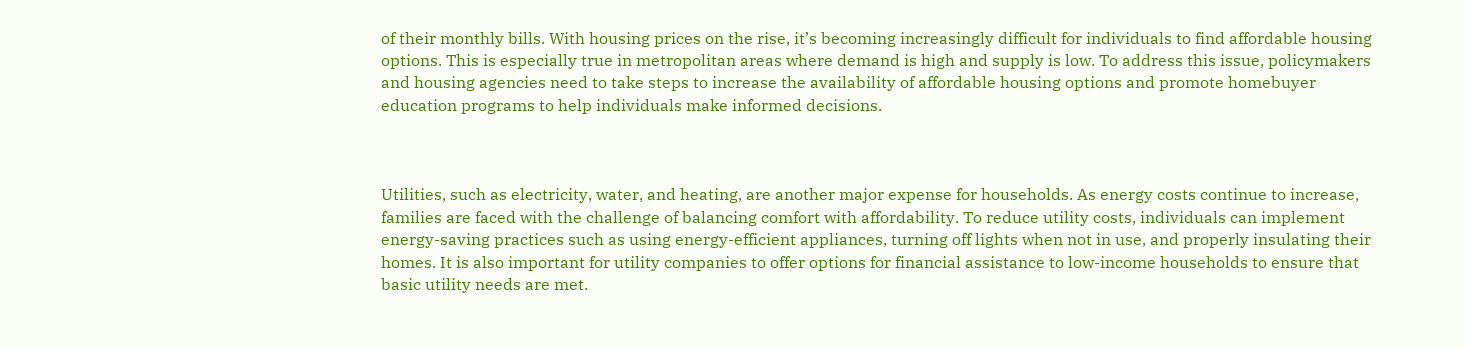of their monthly bills. With housing prices on the rise, it’s becoming increasingly difficult for individuals to find affordable housing options. This is especially true in metropolitan areas where demand is high and supply is low. To address this issue, policymakers and housing agencies need to take steps to increase the availability of affordable housing options and promote homebuyer education programs to help individuals make informed decisions.



Utilities, such as electricity, water, and heating, are another major expense for households. As energy costs continue to increase, families are faced with the challenge of balancing comfort with affordability. To reduce utility costs, individuals can implement energy-saving practices such as using energy-efficient appliances, turning off lights when not in use, and properly insulating their homes. It is also important for utility companies to offer options for financial assistance to low-income households to ensure that basic utility needs are met.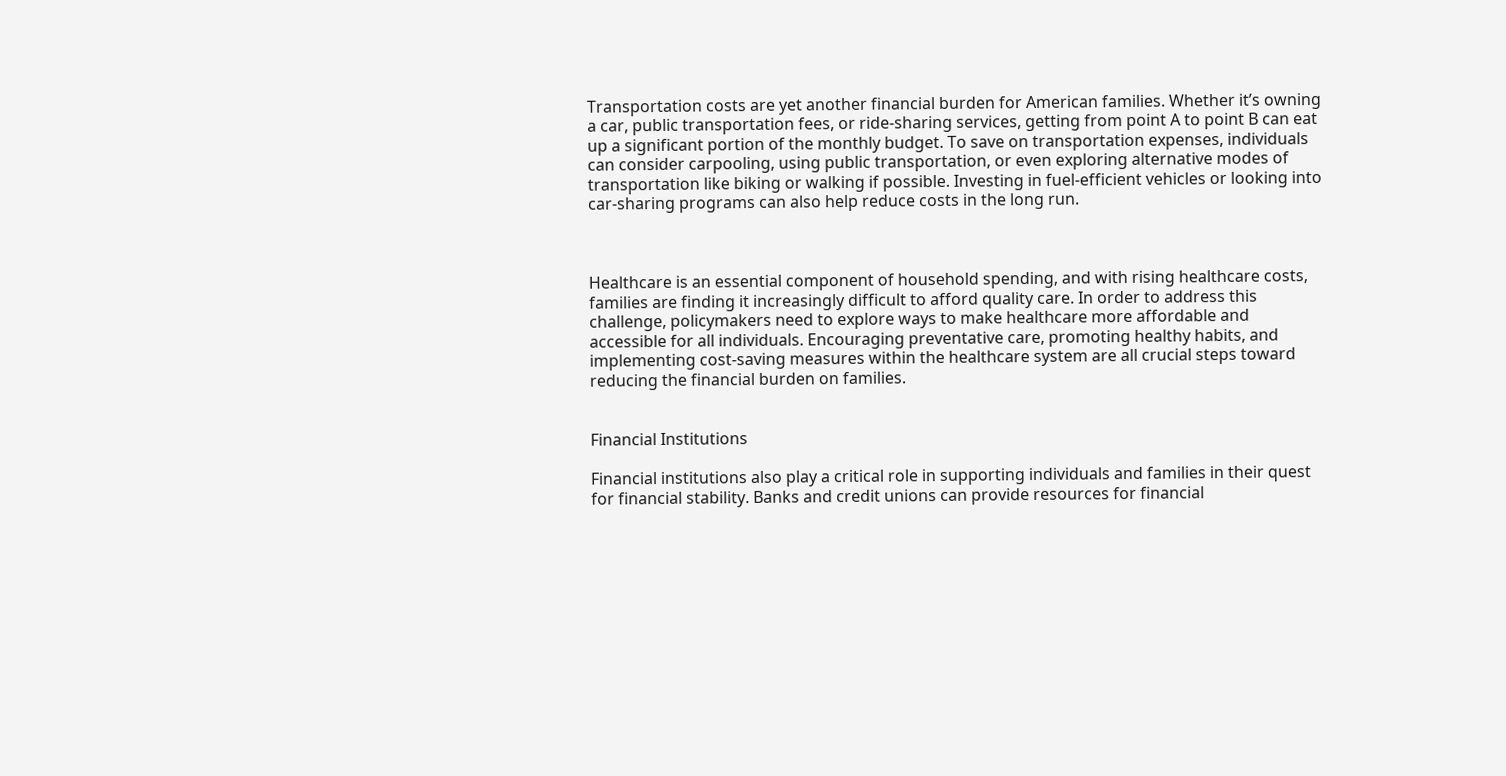Transportation costs are yet another financial burden for American families. Whether it’s owning a car, public transportation fees, or ride-sharing services, getting from point A to point B can eat up a significant portion of the monthly budget. To save on transportation expenses, individuals can consider carpooling, using public transportation, or even exploring alternative modes of transportation like biking or walking if possible. Investing in fuel-efficient vehicles or looking into car-sharing programs can also help reduce costs in the long run.



Healthcare is an essential component of household spending, and with rising healthcare costs, families are finding it increasingly difficult to afford quality care. In order to address this challenge, policymakers need to explore ways to make healthcare more affordable and accessible for all individuals. Encouraging preventative care, promoting healthy habits, and implementing cost-saving measures within the healthcare system are all crucial steps toward reducing the financial burden on families.


Financial Institutions

Financial institutions also play a critical role in supporting individuals and families in their quest for financial stability. Banks and credit unions can provide resources for financial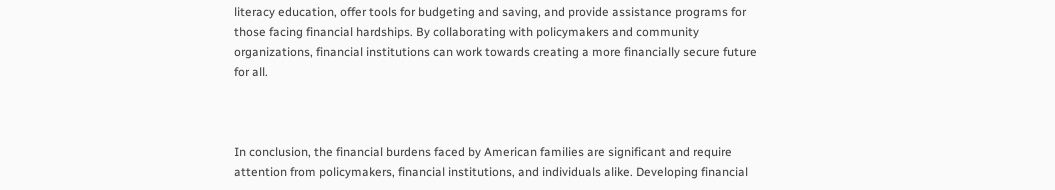literacy education, offer tools for budgeting and saving, and provide assistance programs for those facing financial hardships. By collaborating with policymakers and community organizations, financial institutions can work towards creating a more financially secure future for all.



In conclusion, the financial burdens faced by American families are significant and require attention from policymakers, financial institutions, and individuals alike. Developing financial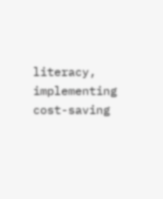literacy, implementing cost-saving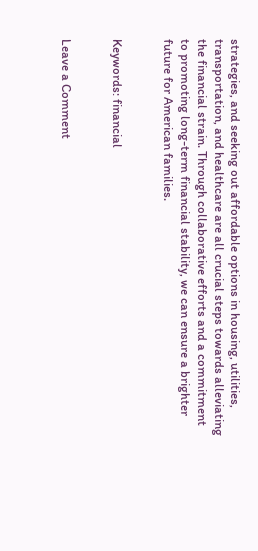strategies, and seeking out affordable options in housing, utilities, transportation, and healthcare are all crucial steps towards alleviating the financial strain. Through collaborative efforts and a commitment to promoting long-term financial stability, we can ensure a brighter future for American families.


Keywords: financial


Leave a Comment